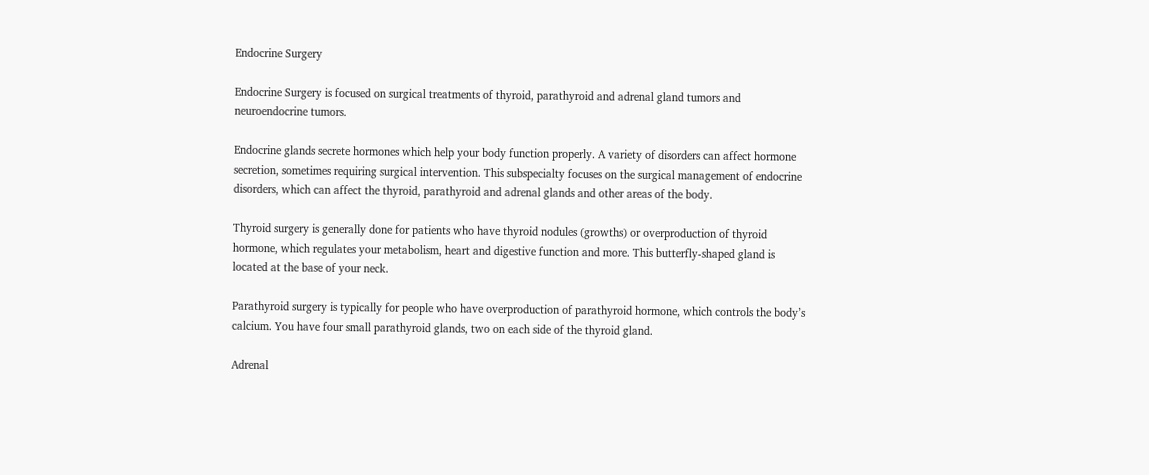Endocrine Surgery

Endocrine Surgery is focused on surgical treatments of thyroid, parathyroid and adrenal gland tumors and neuroendocrine tumors.

Endocrine glands secrete hormones which help your body function properly. A variety of disorders can affect hormone secretion, sometimes requiring surgical intervention. This subspecialty focuses on the surgical management of endocrine disorders, which can affect the thyroid, parathyroid and adrenal glands and other areas of the body.

Thyroid surgery is generally done for patients who have thyroid nodules (growths) or overproduction of thyroid hormone, which regulates your metabolism, heart and digestive function and more. This butterfly-shaped gland is located at the base of your neck.

Parathyroid surgery is typically for people who have overproduction of parathyroid hormone, which controls the body’s calcium. You have four small parathyroid glands, two on each side of the thyroid gland.

Adrenal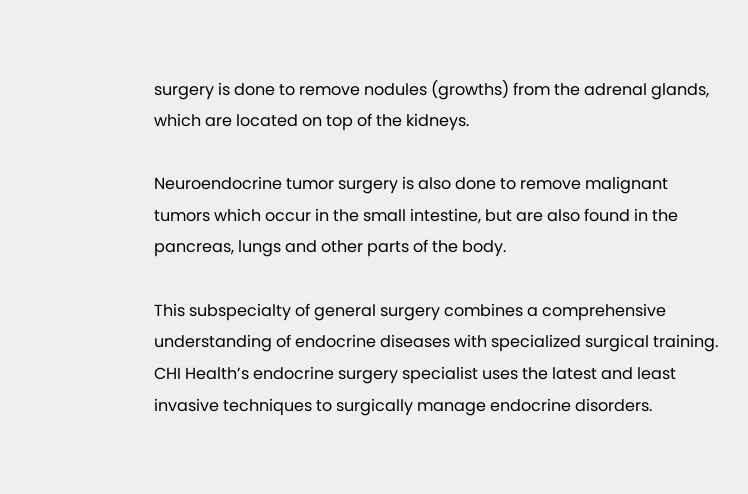surgery is done to remove nodules (growths) from the adrenal glands, which are located on top of the kidneys.

Neuroendocrine tumor surgery is also done to remove malignant tumors which occur in the small intestine, but are also found in the pancreas, lungs and other parts of the body.

This subspecialty of general surgery combines a comprehensive understanding of endocrine diseases with specialized surgical training. CHI Health’s endocrine surgery specialist uses the latest and least invasive techniques to surgically manage endocrine disorders.